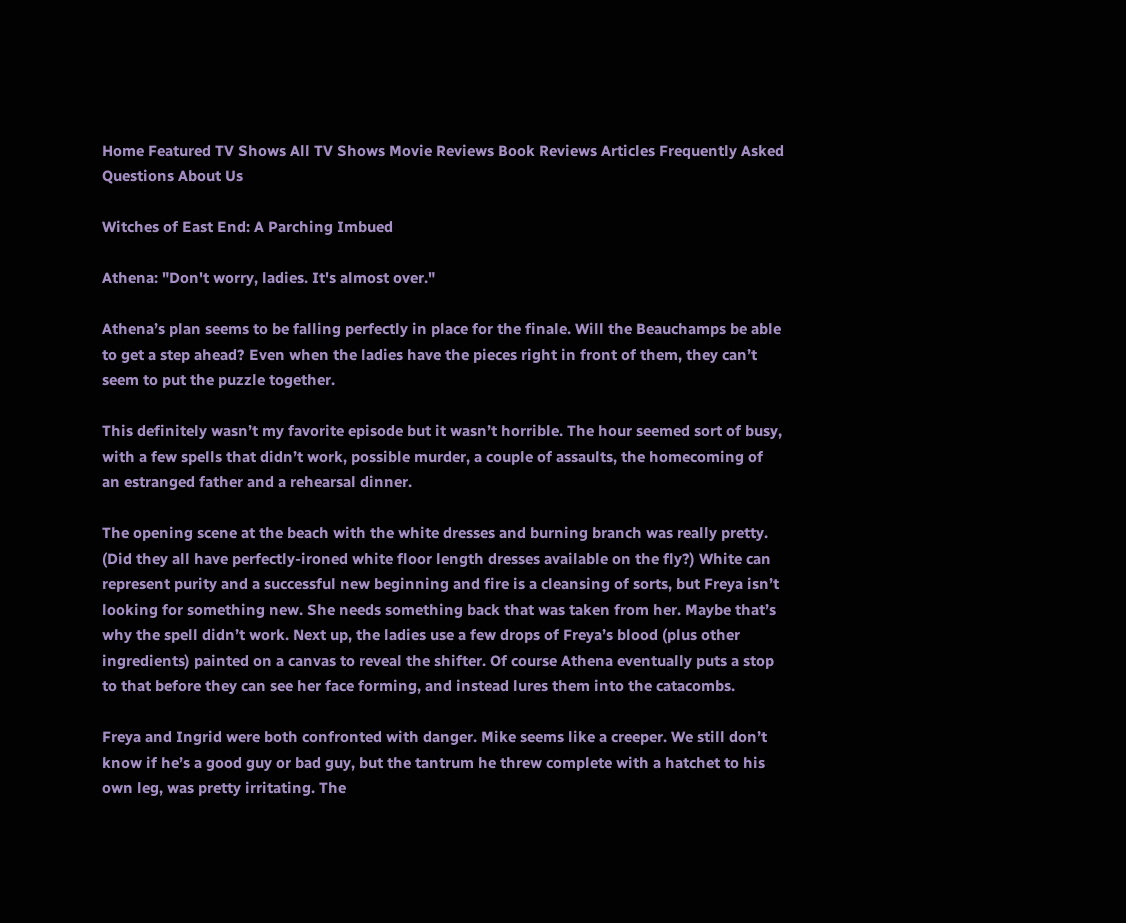Home Featured TV Shows All TV Shows Movie Reviews Book Reviews Articles Frequently Asked Questions About Us

Witches of East End: A Parching Imbued

Athena: "Don't worry, ladies. It's almost over."

Athena’s plan seems to be falling perfectly in place for the finale. Will the Beauchamps be able to get a step ahead? Even when the ladies have the pieces right in front of them, they can’t seem to put the puzzle together.

This definitely wasn’t my favorite episode but it wasn’t horrible. The hour seemed sort of busy, with a few spells that didn’t work, possible murder, a couple of assaults, the homecoming of an estranged father and a rehearsal dinner.

The opening scene at the beach with the white dresses and burning branch was really pretty. (Did they all have perfectly-ironed white floor length dresses available on the fly?) White can represent purity and a successful new beginning and fire is a cleansing of sorts, but Freya isn’t looking for something new. She needs something back that was taken from her. Maybe that’s why the spell didn’t work. Next up, the ladies use a few drops of Freya’s blood (plus other ingredients) painted on a canvas to reveal the shifter. Of course Athena eventually puts a stop to that before they can see her face forming, and instead lures them into the catacombs.

Freya and Ingrid were both confronted with danger. Mike seems like a creeper. We still don’t know if he’s a good guy or bad guy, but the tantrum he threw complete with a hatchet to his own leg, was pretty irritating. The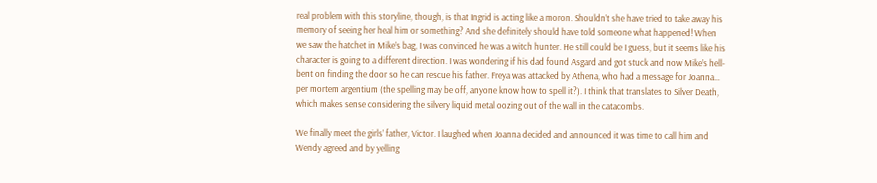real problem with this storyline, though, is that Ingrid is acting like a moron. Shouldn’t she have tried to take away his memory of seeing her heal him or something? And she definitely should have told someone what happened! When we saw the hatchet in Mike’s bag, I was convinced he was a witch hunter. He still could be I guess, but it seems like his character is going to a different direction. I was wondering if his dad found Asgard and got stuck and now Mike’s hell-bent on finding the door so he can rescue his father. Freya was attacked by Athena, who had a message for Joanna… per mortem argentium (the spelling may be off, anyone know how to spell it?). I think that translates to Silver Death, which makes sense considering the silvery liquid metal oozing out of the wall in the catacombs.

We finally meet the girls’ father, Victor. I laughed when Joanna decided and announced it was time to call him and Wendy agreed and by yelling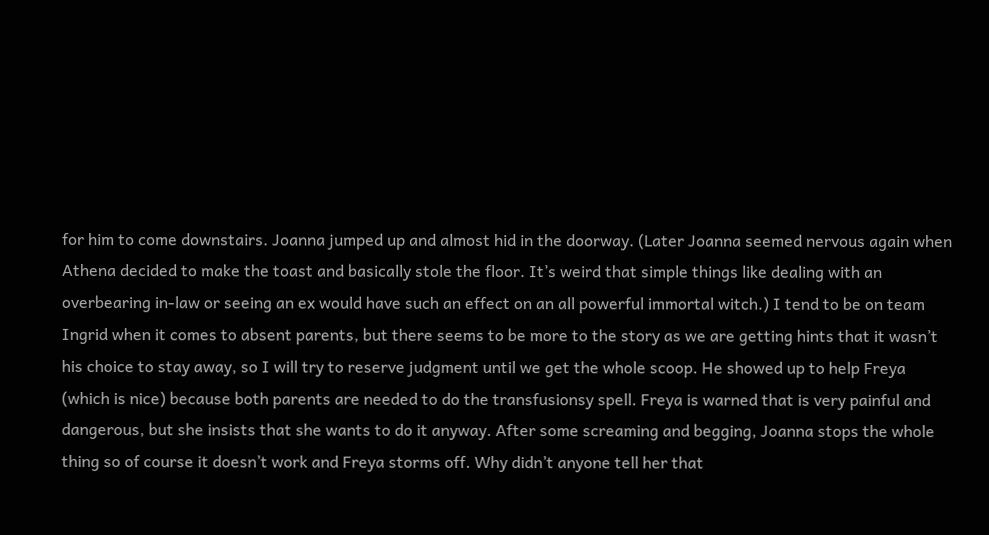for him to come downstairs. Joanna jumped up and almost hid in the doorway. (Later Joanna seemed nervous again when Athena decided to make the toast and basically stole the floor. It’s weird that simple things like dealing with an overbearing in-law or seeing an ex would have such an effect on an all powerful immortal witch.) I tend to be on team Ingrid when it comes to absent parents, but there seems to be more to the story as we are getting hints that it wasn’t his choice to stay away, so I will try to reserve judgment until we get the whole scoop. He showed up to help Freya (which is nice) because both parents are needed to do the transfusionsy spell. Freya is warned that is very painful and dangerous, but she insists that she wants to do it anyway. After some screaming and begging, Joanna stops the whole thing so of course it doesn’t work and Freya storms off. Why didn’t anyone tell her that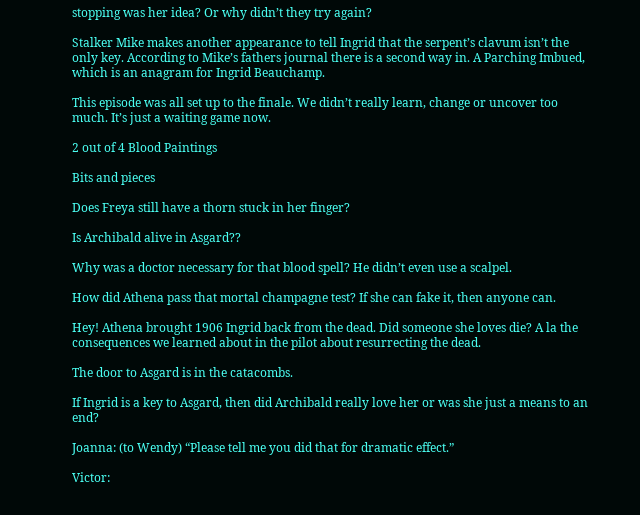stopping was her idea? Or why didn’t they try again?

Stalker Mike makes another appearance to tell Ingrid that the serpent’s clavum isn’t the only key. According to Mike’s fathers journal there is a second way in. A Parching Imbued, which is an anagram for Ingrid Beauchamp.

This episode was all set up to the finale. We didn’t really learn, change or uncover too much. It’s just a waiting game now.

2 out of 4 Blood Paintings

Bits and pieces

Does Freya still have a thorn stuck in her finger?

Is Archibald alive in Asgard??

Why was a doctor necessary for that blood spell? He didn’t even use a scalpel.

How did Athena pass that mortal champagne test? If she can fake it, then anyone can.

Hey! Athena brought 1906 Ingrid back from the dead. Did someone she loves die? A la the consequences we learned about in the pilot about resurrecting the dead.

The door to Asgard is in the catacombs.

If Ingrid is a key to Asgard, then did Archibald really love her or was she just a means to an end?

Joanna: (to Wendy) “Please tell me you did that for dramatic effect.”

Victor: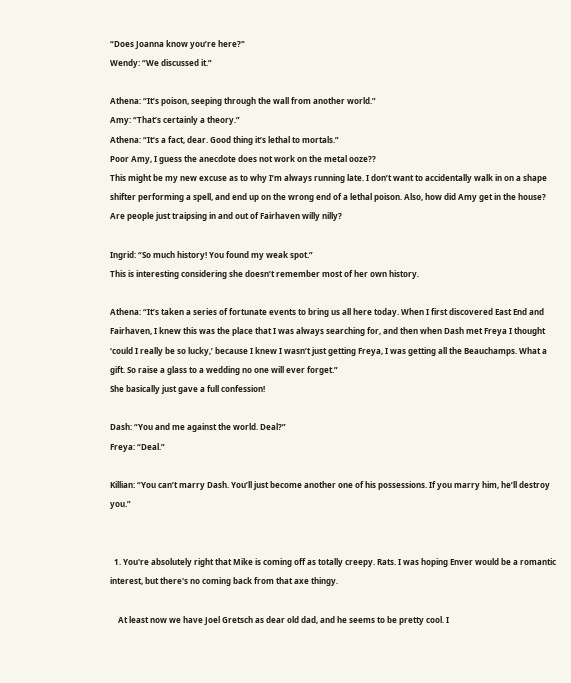“Does Joanna know you’re here?"
Wendy: “We discussed it.”

Athena: “It’s poison, seeping through the wall from another world.”
Amy: “That’s certainly a theory.”
Athena: “It’s a fact, dear. Good thing it’s lethal to mortals.”
Poor Amy, I guess the anecdote does not work on the metal ooze??
This might be my new excuse as to why I’m always running late. I don’t want to accidentally walk in on a shape shifter performing a spell, and end up on the wrong end of a lethal poison. Also, how did Amy get in the house? Are people just traipsing in and out of Fairhaven willy nilly?

Ingrid: “So much history! You found my weak spot.”
This is interesting considering she doesn’t remember most of her own history.

Athena: “It’s taken a series of fortunate events to bring us all here today. When I first discovered East End and Fairhaven, I knew this was the place that I was always searching for, and then when Dash met Freya I thought ‘could I really be so lucky,’ because I knew I wasn’t just getting Freya, I was getting all the Beauchamps. What a gift. So raise a glass to a wedding no one will ever forget.”
She basically just gave a full confession!

Dash: “You and me against the world. Deal?”
Freya: “Deal.”

Killian: “You can’t marry Dash. You’ll just become another one of his possessions. If you marry him, he’ll destroy you.”


  1. You're absolutely right that Mike is coming off as totally creepy. Rats. I was hoping Enver would be a romantic interest, but there's no coming back from that axe thingy.

    At least now we have Joel Gretsch as dear old dad, and he seems to be pretty cool. I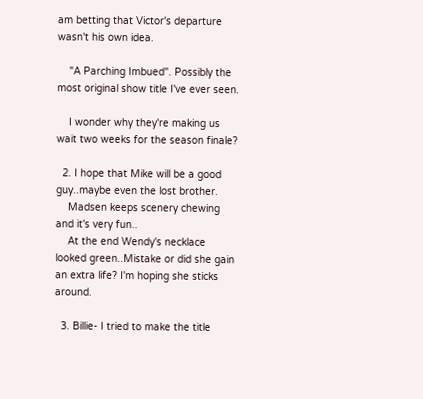am betting that Victor's departure wasn't his own idea.

    "A Parching Imbued". Possibly the most original show title I've ever seen.

    I wonder why they're making us wait two weeks for the season finale?

  2. I hope that Mike will be a good guy..maybe even the lost brother.
    Madsen keeps scenery chewing and it's very fun..
    At the end Wendy's necklace looked green..Mistake or did she gain an extra life? I'm hoping she sticks around.

  3. Billie- I tried to make the title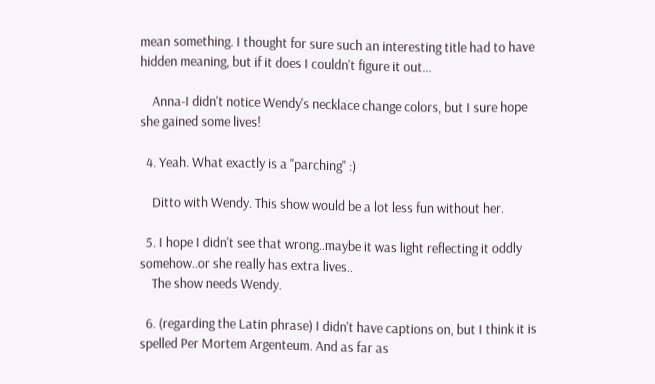mean something. I thought for sure such an interesting title had to have hidden meaning, but if it does I couldn't figure it out...

    Anna-I didn't notice Wendy's necklace change colors, but I sure hope she gained some lives!

  4. Yeah. What exactly is a "parching" :)

    Ditto with Wendy. This show would be a lot less fun without her.

  5. I hope I didn't see that wrong..maybe it was light reflecting it oddly somehow..or she really has extra lives..
    The show needs Wendy.

  6. (regarding the Latin phrase) I didn't have captions on, but I think it is spelled Per Mortem Argenteum. And as far as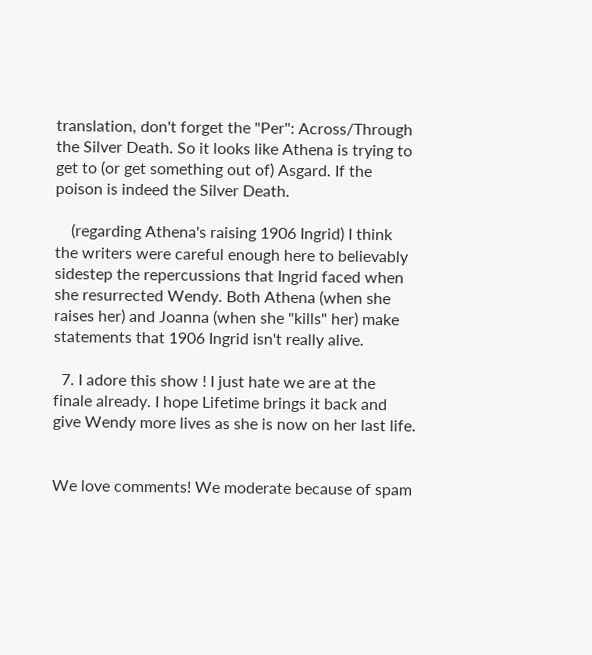translation, don't forget the "Per": Across/Through the Silver Death. So it looks like Athena is trying to get to (or get something out of) Asgard. If the poison is indeed the Silver Death.

    (regarding Athena's raising 1906 Ingrid) I think the writers were careful enough here to believably sidestep the repercussions that Ingrid faced when she resurrected Wendy. Both Athena (when she raises her) and Joanna (when she "kills" her) make statements that 1906 Ingrid isn't really alive.

  7. I adore this show ! I just hate we are at the finale already. I hope Lifetime brings it back and give Wendy more lives as she is now on her last life.


We love comments! We moderate because of spam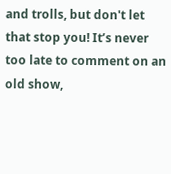and trolls, but don't let that stop you! It’s never too late to comment on an old show,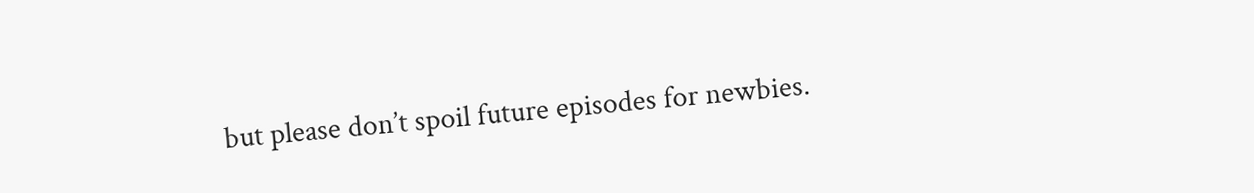but please don’t spoil future episodes for newbies.